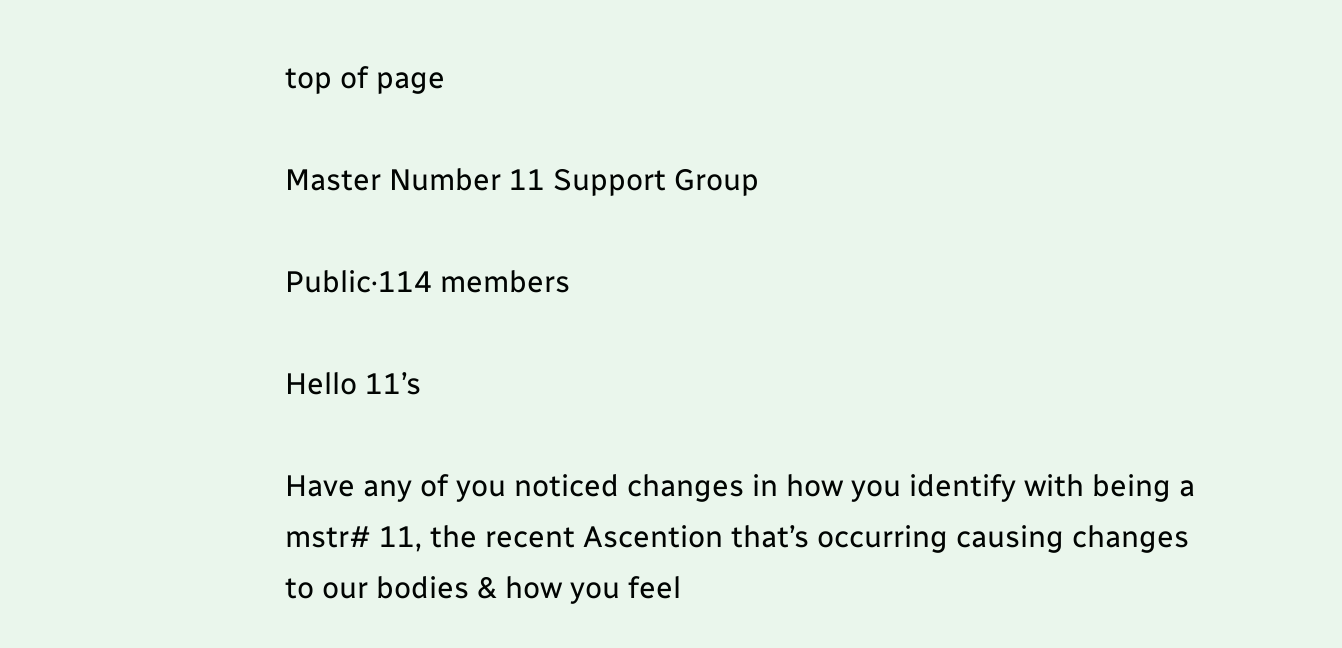top of page

Master Number 11 Support Group

Public·114 members

Hello 11’s

Have any of you noticed changes in how you identify with being a mstr# 11, the recent Ascention that’s occurring causing changes to our bodies & how you feel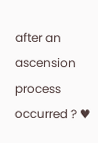after an ascension process occurred ? ♥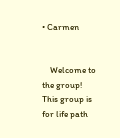• Carmen


    Welcome to the group! This group is for life path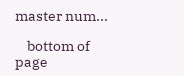master num...

    bottom of page